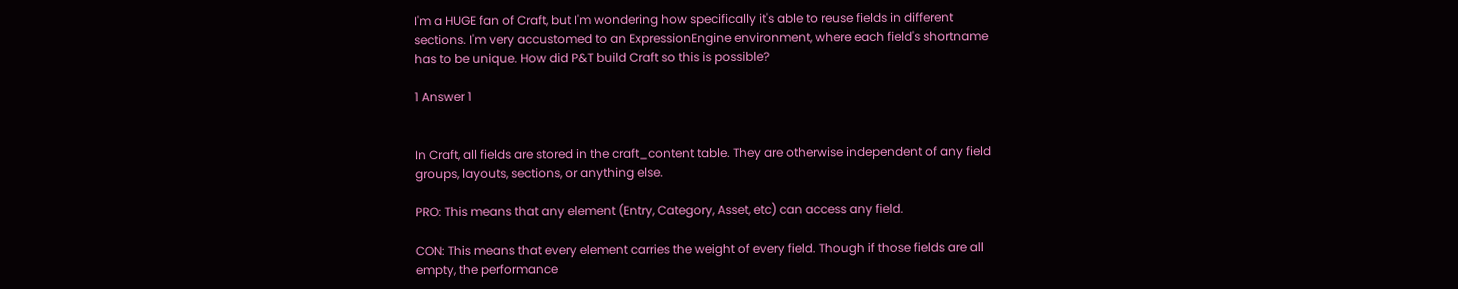I'm a HUGE fan of Craft, but I'm wondering how specifically it's able to reuse fields in different sections. I'm very accustomed to an ExpressionEngine environment, where each field's shortname has to be unique. How did P&T build Craft so this is possible?

1 Answer 1


In Craft, all fields are stored in the craft_content table. They are otherwise independent of any field groups, layouts, sections, or anything else.

PRO: This means that any element (Entry, Category, Asset, etc) can access any field.

CON: This means that every element carries the weight of every field. Though if those fields are all empty, the performance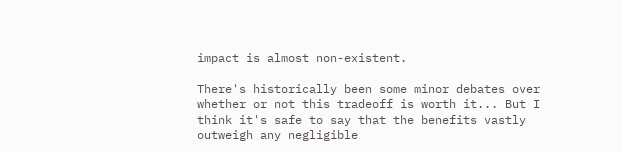impact is almost non-existent.

There's historically been some minor debates over whether or not this tradeoff is worth it... But I think it's safe to say that the benefits vastly outweigh any negligible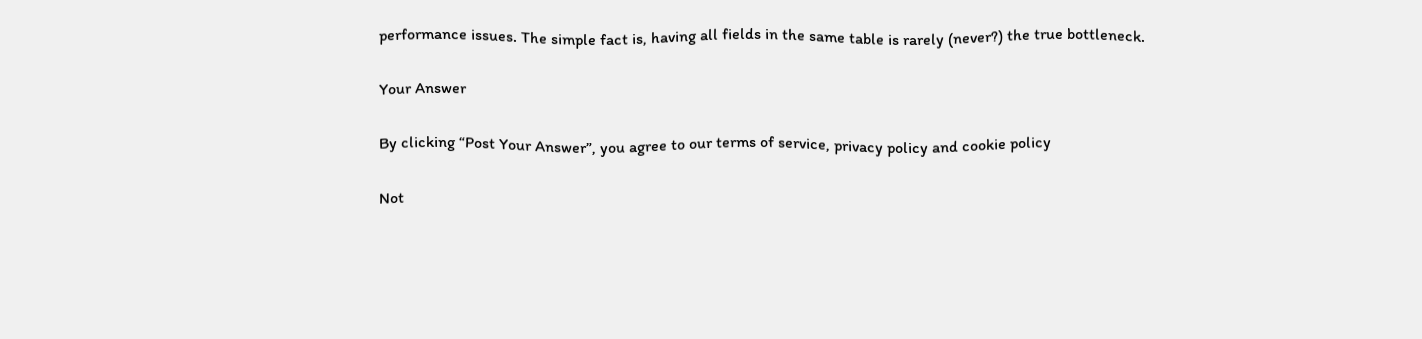performance issues. The simple fact is, having all fields in the same table is rarely (never?) the true bottleneck.

Your Answer

By clicking “Post Your Answer”, you agree to our terms of service, privacy policy and cookie policy

Not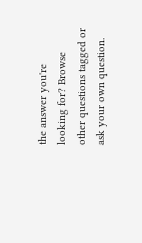the answer you're looking for? Browse other questions tagged or ask your own question.